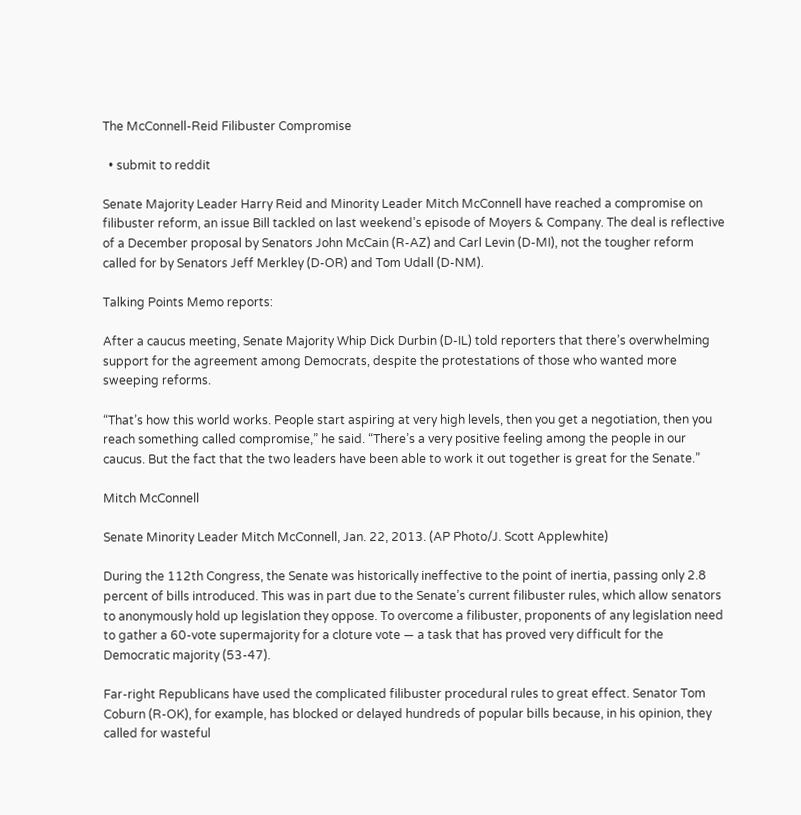The McConnell-Reid Filibuster Compromise

  • submit to reddit

Senate Majority Leader Harry Reid and Minority Leader Mitch McConnell have reached a compromise on filibuster reform, an issue Bill tackled on last weekend’s episode of Moyers & Company. The deal is reflective of a December proposal by Senators John McCain (R-AZ) and Carl Levin (D-MI), not the tougher reform called for by Senators Jeff Merkley (D-OR) and Tom Udall (D-NM).

Talking Points Memo reports:

After a caucus meeting, Senate Majority Whip Dick Durbin (D-IL) told reporters that there’s overwhelming support for the agreement among Democrats, despite the protestations of those who wanted more sweeping reforms.

“That’s how this world works. People start aspiring at very high levels, then you get a negotiation, then you reach something called compromise,” he said. “There’s a very positive feeling among the people in our caucus. But the fact that the two leaders have been able to work it out together is great for the Senate.”

Mitch McConnell

Senate Minority Leader Mitch McConnell, Jan. 22, 2013. (AP Photo/J. Scott Applewhite)

During the 112th Congress, the Senate was historically ineffective to the point of inertia, passing only 2.8 percent of bills introduced. This was in part due to the Senate’s current filibuster rules, which allow senators to anonymously hold up legislation they oppose. To overcome a filibuster, proponents of any legislation need to gather a 60-vote supermajority for a cloture vote — a task that has proved very difficult for the Democratic majority (53-47).

Far-right Republicans have used the complicated filibuster procedural rules to great effect. Senator Tom Coburn (R-OK), for example, has blocked or delayed hundreds of popular bills because, in his opinion, they called for wasteful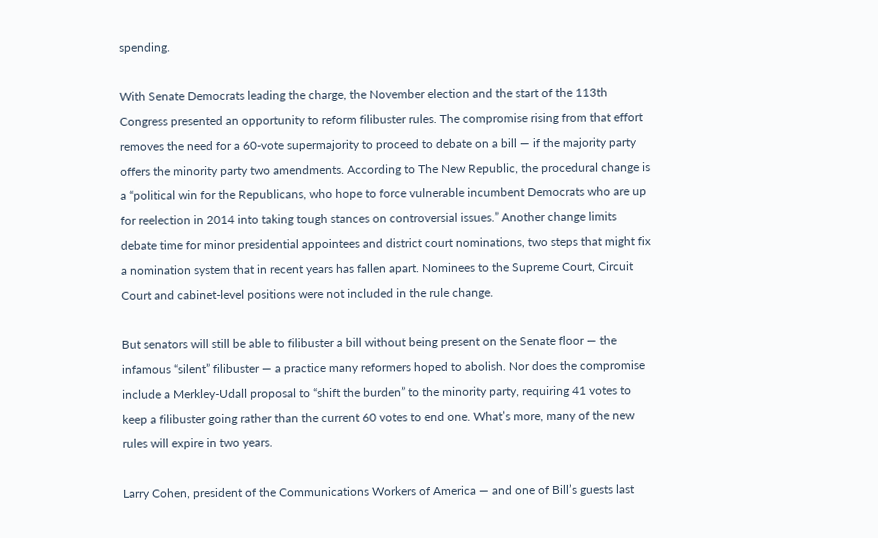spending.

With Senate Democrats leading the charge, the November election and the start of the 113th Congress presented an opportunity to reform filibuster rules. The compromise rising from that effort removes the need for a 60-vote supermajority to proceed to debate on a bill — if the majority party offers the minority party two amendments. According to The New Republic, the procedural change is a “political win for the Republicans, who hope to force vulnerable incumbent Democrats who are up for reelection in 2014 into taking tough stances on controversial issues.” Another change limits debate time for minor presidential appointees and district court nominations, two steps that might fix a nomination system that in recent years has fallen apart. Nominees to the Supreme Court, Circuit Court and cabinet-level positions were not included in the rule change.

But senators will still be able to filibuster a bill without being present on the Senate floor — the infamous “silent” filibuster — a practice many reformers hoped to abolish. Nor does the compromise include a Merkley-Udall proposal to “shift the burden” to the minority party, requiring 41 votes to keep a filibuster going rather than the current 60 votes to end one. What’s more, many of the new rules will expire in two years.

Larry Cohen, president of the Communications Workers of America — and one of Bill’s guests last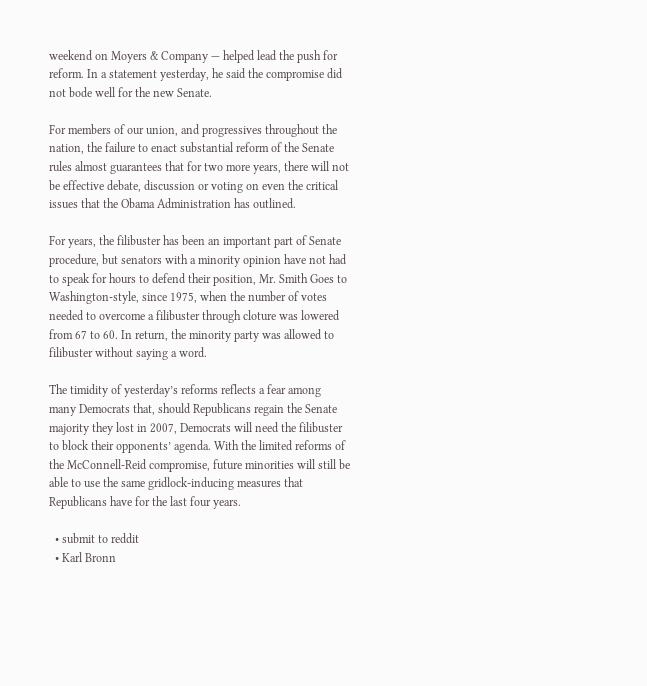weekend on Moyers & Company — helped lead the push for reform. In a statement yesterday, he said the compromise did not bode well for the new Senate.

For members of our union, and progressives throughout the nation, the failure to enact substantial reform of the Senate rules almost guarantees that for two more years, there will not be effective debate, discussion or voting on even the critical issues that the Obama Administration has outlined.

For years, the filibuster has been an important part of Senate procedure, but senators with a minority opinion have not had to speak for hours to defend their position, Mr. Smith Goes to Washington-style, since 1975, when the number of votes needed to overcome a filibuster through cloture was lowered from 67 to 60. In return, the minority party was allowed to filibuster without saying a word.

The timidity of yesterday’s reforms reflects a fear among many Democrats that, should Republicans regain the Senate majority they lost in 2007, Democrats will need the filibuster to block their opponents’ agenda. With the limited reforms of the McConnell-Reid compromise, future minorities will still be able to use the same gridlock-inducing measures that Republicans have for the last four years.

  • submit to reddit
  • Karl Bronn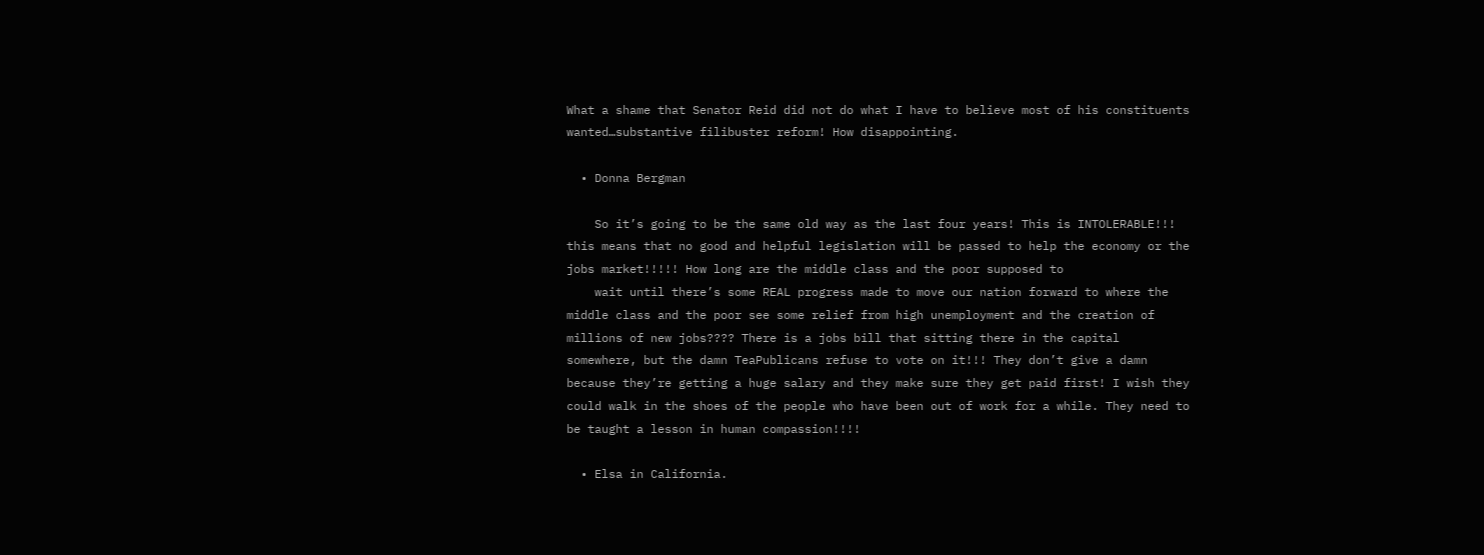What a shame that Senator Reid did not do what I have to believe most of his constituents wanted…substantive filibuster reform! How disappointing.

  • Donna Bergman

    So it’s going to be the same old way as the last four years! This is INTOLERABLE!!! this means that no good and helpful legislation will be passed to help the economy or the jobs market!!!!! How long are the middle class and the poor supposed to
    wait until there’s some REAL progress made to move our nation forward to where the middle class and the poor see some relief from high unemployment and the creation of millions of new jobs???? There is a jobs bill that sitting there in the capital somewhere, but the damn TeaPublicans refuse to vote on it!!! They don’t give a damn because they’re getting a huge salary and they make sure they get paid first! I wish they could walk in the shoes of the people who have been out of work for a while. They need to be taught a lesson in human compassion!!!!

  • Elsa in California.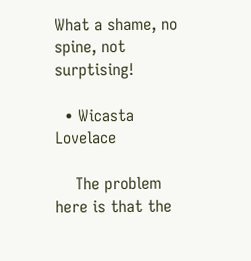What a shame, no spine, not surptising!

  • Wicasta Lovelace

    The problem here is that the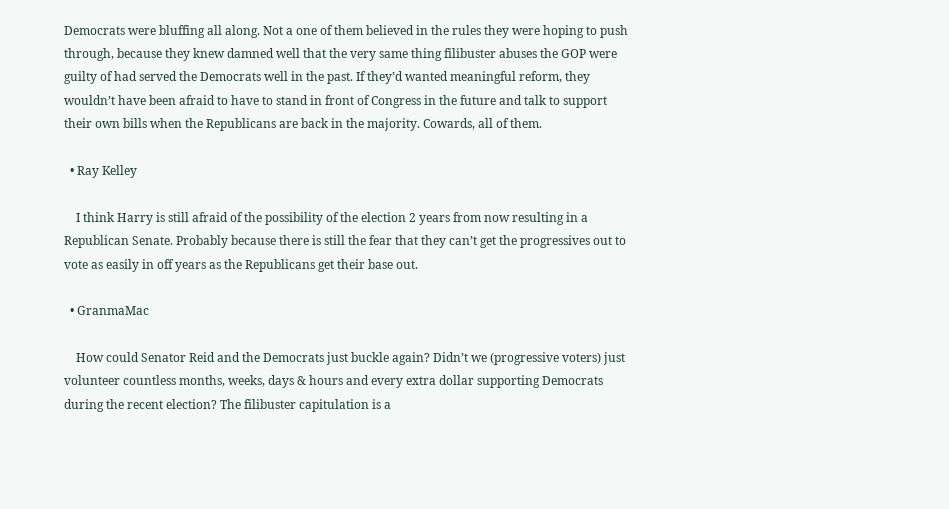Democrats were bluffing all along. Not a one of them believed in the rules they were hoping to push through, because they knew damned well that the very same thing filibuster abuses the GOP were guilty of had served the Democrats well in the past. If they’d wanted meaningful reform, they wouldn’t have been afraid to have to stand in front of Congress in the future and talk to support their own bills when the Republicans are back in the majority. Cowards, all of them.

  • Ray Kelley

    I think Harry is still afraid of the possibility of the election 2 years from now resulting in a Republican Senate. Probably because there is still the fear that they can’t get the progressives out to vote as easily in off years as the Republicans get their base out.

  • GranmaMac

    How could Senator Reid and the Democrats just buckle again? Didn’t we (progressive voters) just volunteer countless months, weeks, days & hours and every extra dollar supporting Democrats during the recent election? The filibuster capitulation is a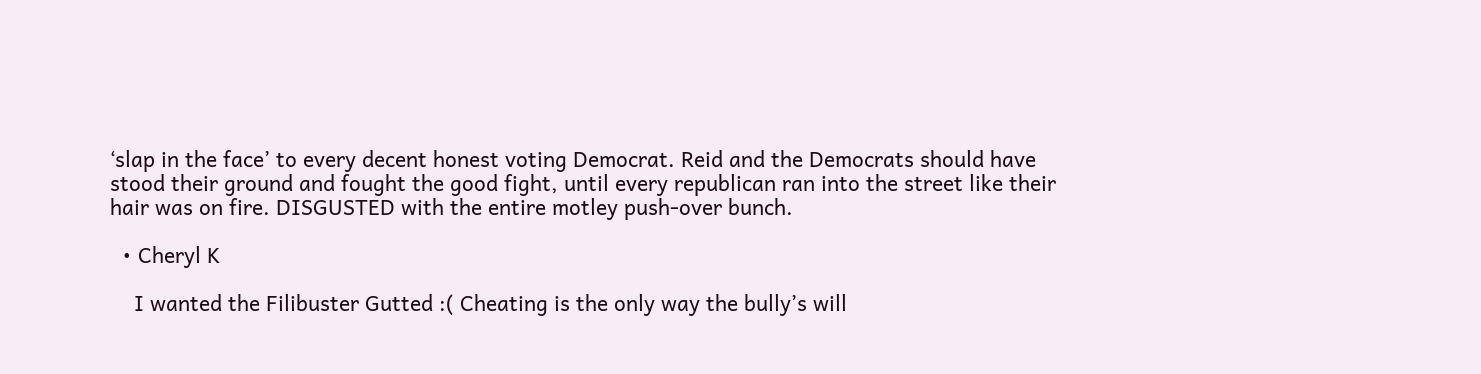‘slap in the face’ to every decent honest voting Democrat. Reid and the Democrats should have stood their ground and fought the good fight, until every republican ran into the street like their hair was on fire. DISGUSTED with the entire motley push-over bunch.

  • Cheryl K

    I wanted the Filibuster Gutted :( Cheating is the only way the bully’s will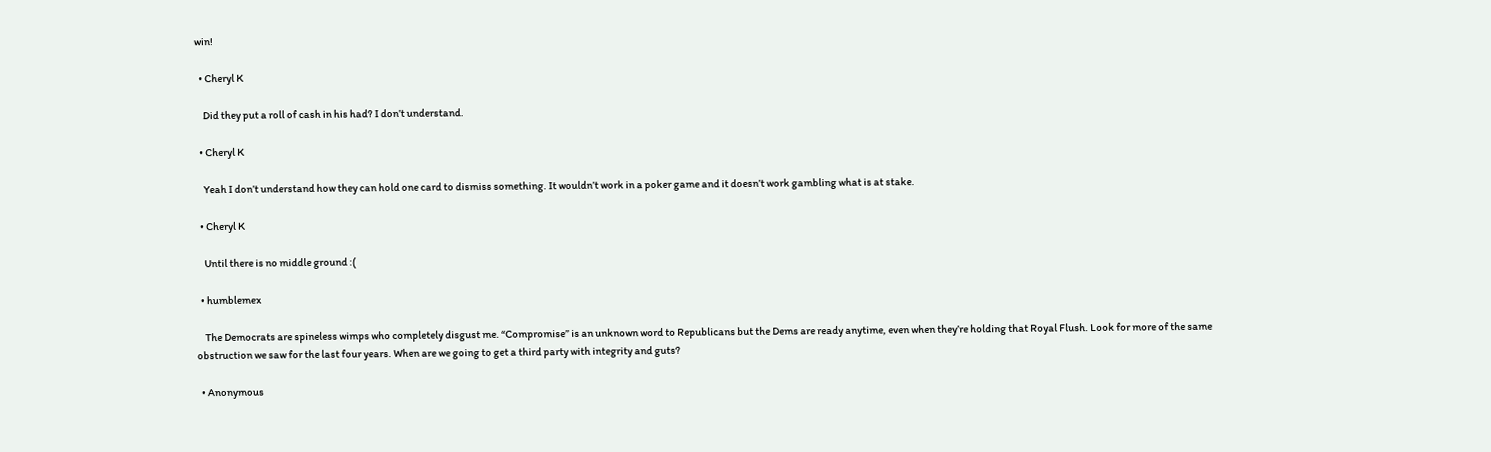win!

  • Cheryl K

    Did they put a roll of cash in his had? I don’t understand.

  • Cheryl K

    Yeah I don’t understand how they can hold one card to dismiss something. It wouldn’t work in a poker game and it doesn’t work gambling what is at stake.

  • Cheryl K

    Until there is no middle ground :(

  • humblemex

    The Democrats are spineless wimps who completely disgust me. “Compromise” is an unknown word to Republicans but the Dems are ready anytime, even when they’re holding that Royal Flush. Look for more of the same obstruction we saw for the last four years. When are we going to get a third party with integrity and guts?

  • Anonymous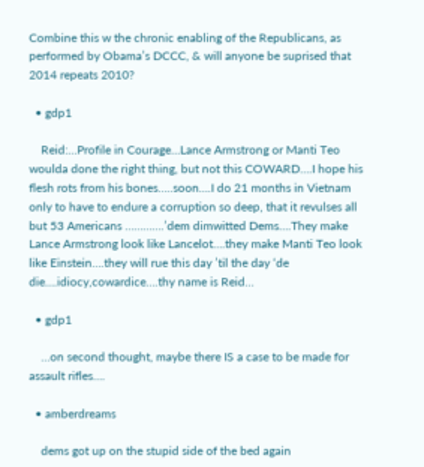Combine this w the chronic enabling of the Republicans, as performed by Obama’s DCCC, & will anyone be suprised that 2014 repeats 2010?

  • gdp1

    Reid:…Profile in Courage…Lance Armstrong or Manti Teo woulda done the right thing, but not this COWARD….I hope his flesh rots from his bones…..soon….I do 21 months in Vietnam only to have to endure a corruption so deep, that it revulses all but 53 Americans ………….’dem dimwitted Dems….They make Lance Armstrong look like Lancelot….they make Manti Teo look like Einstein….they will rue this day ’til the day ‘de die….idiocy,cowardice….thy name is Reid…

  • gdp1

    …on second thought, maybe there IS a case to be made for assault rifles….

  • amberdreams

    dems got up on the stupid side of the bed again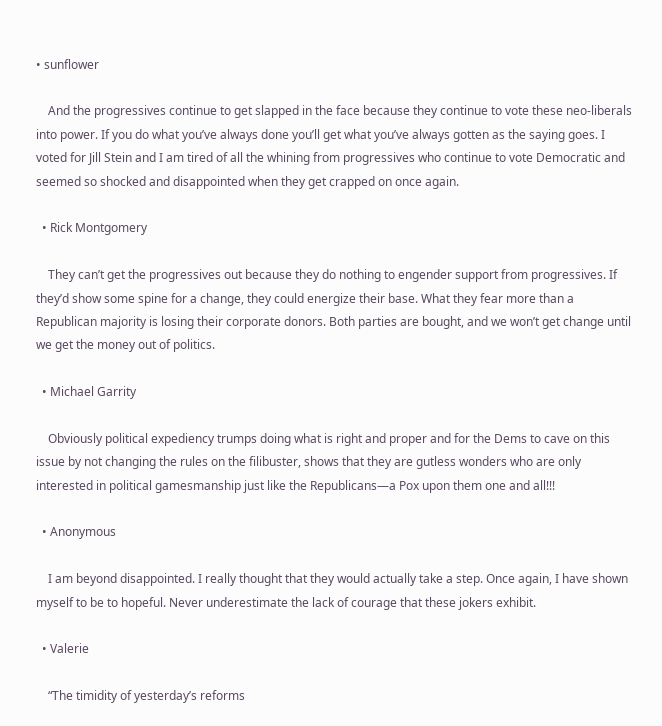• sunflower

    And the progressives continue to get slapped in the face because they continue to vote these neo-liberals into power. If you do what you’ve always done you’ll get what you’ve always gotten as the saying goes. I voted for Jill Stein and I am tired of all the whining from progressives who continue to vote Democratic and seemed so shocked and disappointed when they get crapped on once again.

  • Rick Montgomery

    They can’t get the progressives out because they do nothing to engender support from progressives. If they’d show some spine for a change, they could energize their base. What they fear more than a Republican majority is losing their corporate donors. Both parties are bought, and we won’t get change until we get the money out of politics.

  • Michael Garrity

    Obviously political expediency trumps doing what is right and proper and for the Dems to cave on this issue by not changing the rules on the filibuster, shows that they are gutless wonders who are only interested in political gamesmanship just like the Republicans—a Pox upon them one and all!!!

  • Anonymous

    I am beyond disappointed. I really thought that they would actually take a step. Once again, I have shown myself to be to hopeful. Never underestimate the lack of courage that these jokers exhibit.

  • Valerie

    “The timidity of yesterday’s reforms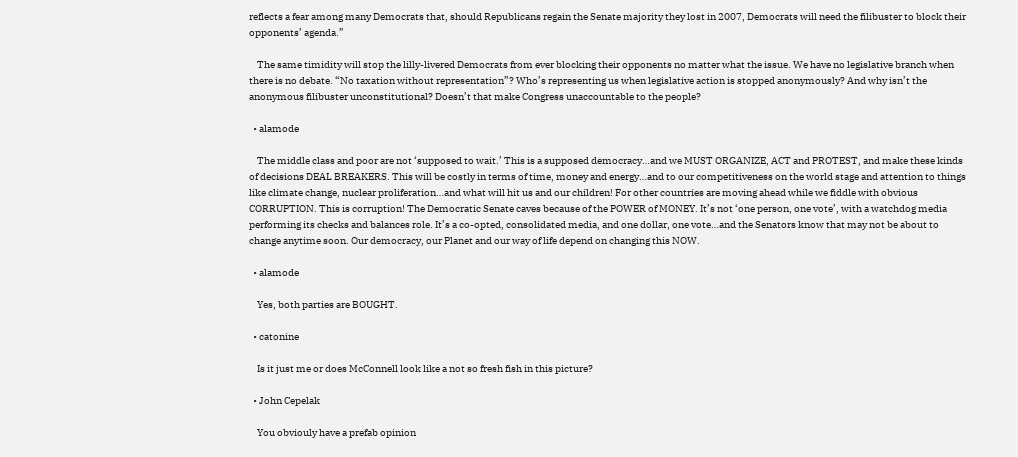reflects a fear among many Democrats that, should Republicans regain the Senate majority they lost in 2007, Democrats will need the filibuster to block their opponents’ agenda.”

    The same timidity will stop the lilly-livered Democrats from ever blocking their opponents no matter what the issue. We have no legislative branch when there is no debate. “No taxation without representation”? Who’s representing us when legislative action is stopped anonymously? And why isn’t the anonymous filibuster unconstitutional? Doesn’t that make Congress unaccountable to the people?

  • alamode

    The middle class and poor are not ‘supposed to wait.’ This is a supposed democracy…and we MUST ORGANIZE, ACT and PROTEST, and make these kinds of decisions DEAL BREAKERS. This will be costly in terms of time, money and energy…and to our competitiveness on the world stage and attention to things like climate change, nuclear proliferation…and what will hit us and our children! For other countries are moving ahead while we fiddle with obvious CORRUPTION. This is corruption! The Democratic Senate caves because of the POWER of MONEY. It’s not ‘one person, one vote’, with a watchdog media performing its checks and balances role. It’s a co-opted, consolidated media, and one dollar, one vote…and the Senators know that may not be about to change anytime soon. Our democracy, our Planet and our way of life depend on changing this NOW.

  • alamode

    Yes, both parties are BOUGHT.

  • catonine

    Is it just me or does McConnell look like a not so fresh fish in this picture?

  • John Cepelak

    You obviouly have a prefab opinion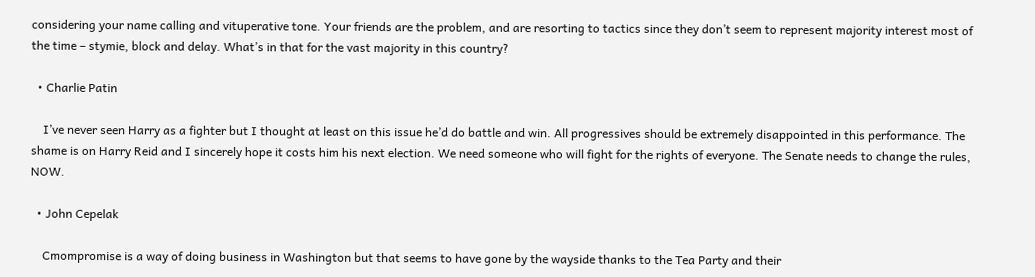considering your name calling and vituperative tone. Your friends are the problem, and are resorting to tactics since they don’t seem to represent majority interest most of the time – stymie, block and delay. What’s in that for the vast majority in this country?

  • Charlie Patin

    I’ve never seen Harry as a fighter but I thought at least on this issue he’d do battle and win. All progressives should be extremely disappointed in this performance. The shame is on Harry Reid and I sincerely hope it costs him his next election. We need someone who will fight for the rights of everyone. The Senate needs to change the rules, NOW.

  • John Cepelak

    Cmompromise is a way of doing business in Washington but that seems to have gone by the wayside thanks to the Tea Party and their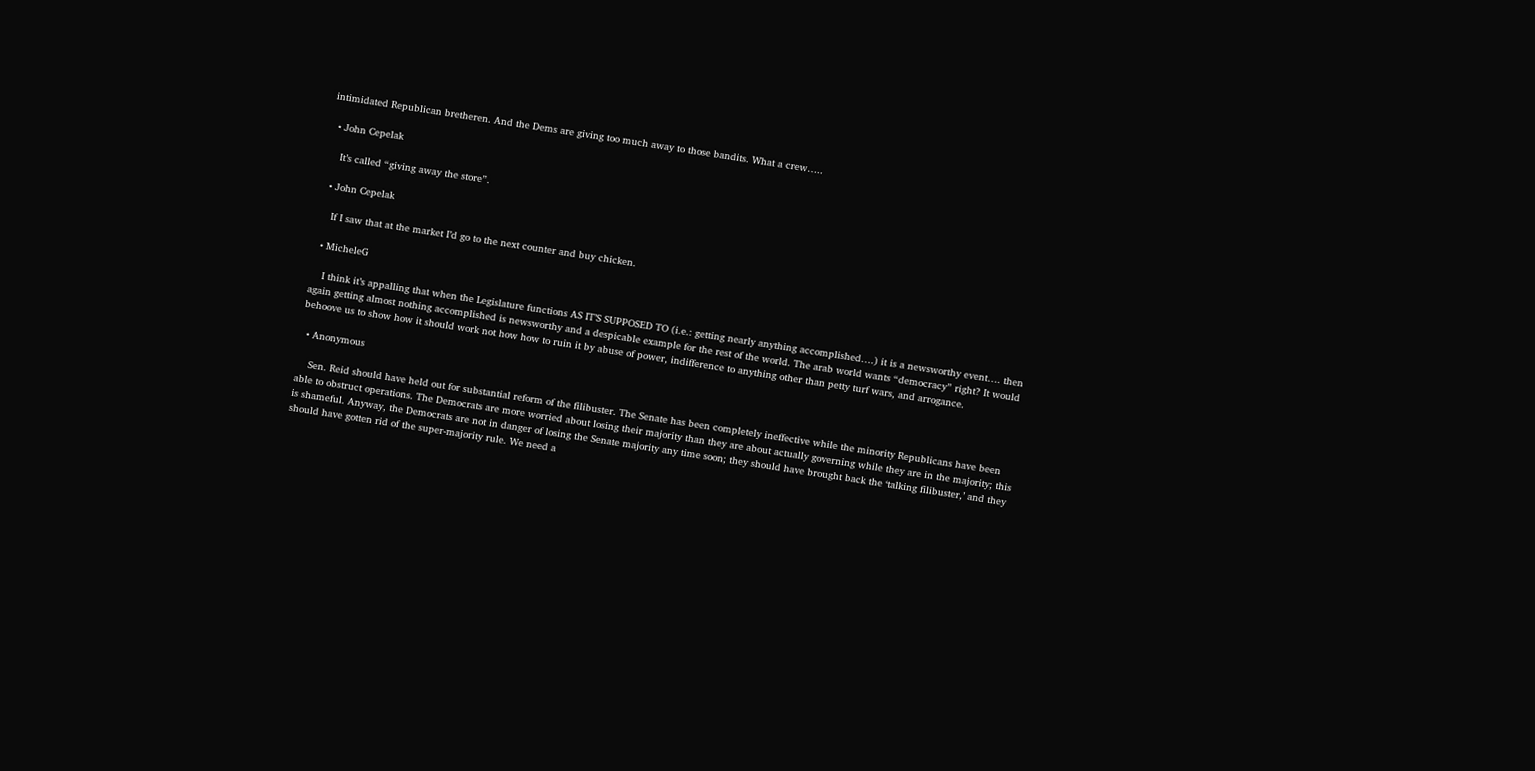intimidated Republican bretheren. And the Dems are giving too much away to those bandits. What a crew…..

  • John Cepelak

    It’s called “giving away the store”.

  • John Cepelak

    If I saw that at the market I’d go to the next counter and buy chicken.

  • MicheleG

    I think it’s appalling that when the Legislature functions AS IT’S SUPPOSED TO (i.e.: getting nearly anything accomplished….) it is a newsworthy event…. then again getting almost nothing accomplished is newsworthy and a despicable example for the rest of the world. The arab world wants “democracy” right? It would behoove us to show how it should work not how how to ruin it by abuse of power, indifference to anything other than petty turf wars, and arrogance.

  • Anonymous

    Sen. Reid should have held out for substantial reform of the filibuster. The Senate has been completely ineffective while the minority Republicans have been able to obstruct operations. The Democrats are more worried about losing their majority than they are about actually governing while they are in the majority; this is shameful. Anyway, the Democrats are not in danger of losing the Senate majority any time soon; they should have brought back the ‘talking filibuster,’ and they should have gotten rid of the super-majority rule. We need a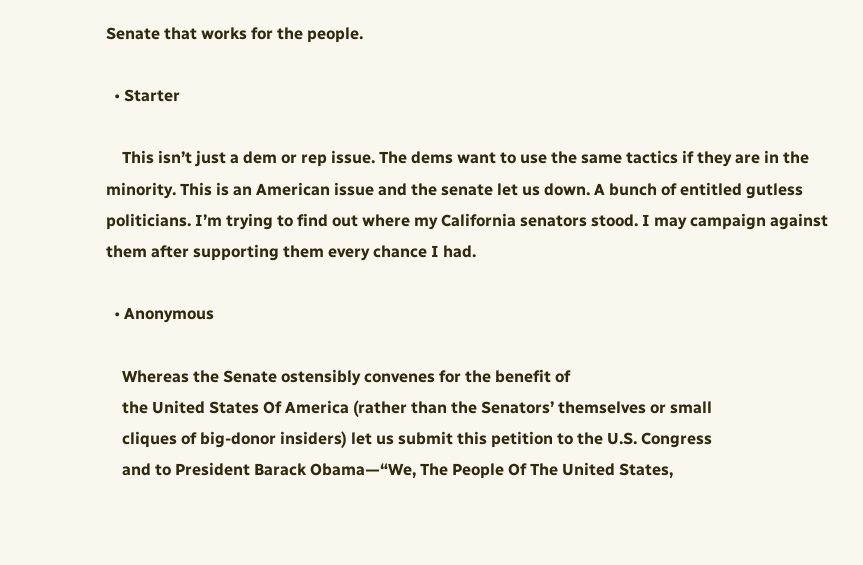Senate that works for the people.

  • Starter

    This isn’t just a dem or rep issue. The dems want to use the same tactics if they are in the minority. This is an American issue and the senate let us down. A bunch of entitled gutless politicians. I’m trying to find out where my California senators stood. I may campaign against them after supporting them every chance I had.

  • Anonymous

    Whereas the Senate ostensibly convenes for the benefit of
    the United States Of America (rather than the Senators’ themselves or small
    cliques of big-donor insiders) let us submit this petition to the U.S. Congress
    and to President Barack Obama—“We, The People Of The United States,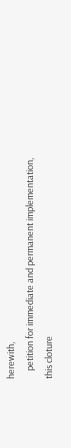herewith,
    petition for immediate and permanent implementation, this cloture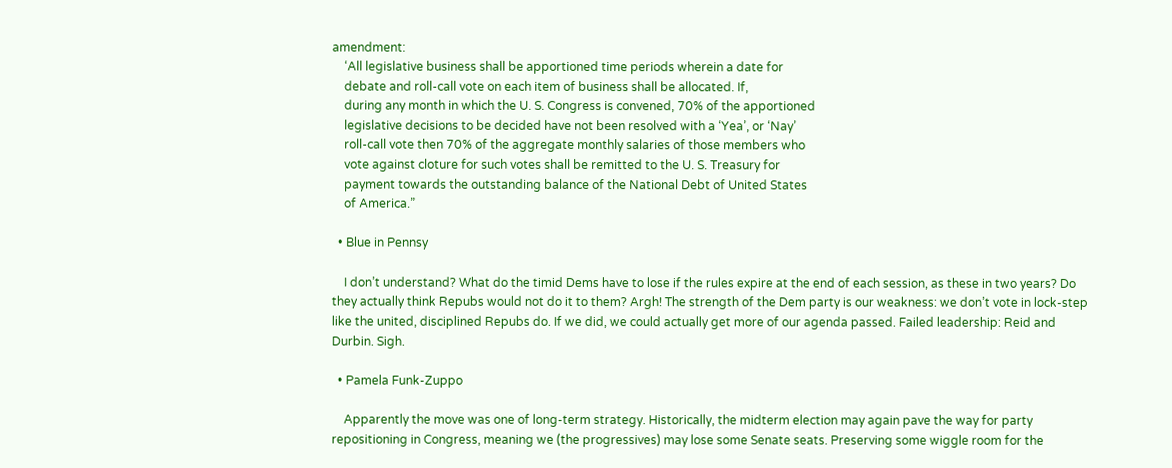amendment:
    ‘All legislative business shall be apportioned time periods wherein a date for
    debate and roll-call vote on each item of business shall be allocated. If,
    during any month in which the U. S. Congress is convened, 70% of the apportioned
    legislative decisions to be decided have not been resolved with a ‘Yea’, or ‘Nay’
    roll-call vote then 70% of the aggregate monthly salaries of those members who
    vote against cloture for such votes shall be remitted to the U. S. Treasury for
    payment towards the outstanding balance of the National Debt of United States
    of America.”

  • Blue in Pennsy

    I don’t understand? What do the timid Dems have to lose if the rules expire at the end of each session, as these in two years? Do they actually think Repubs would not do it to them? Argh! The strength of the Dem party is our weakness: we don’t vote in lock-step like the united, disciplined Repubs do. If we did, we could actually get more of our agenda passed. Failed leadership: Reid and Durbin. Sigh.

  • Pamela Funk-Zuppo

    Apparently the move was one of long-term strategy. Historically, the midterm election may again pave the way for party repositioning in Congress, meaning we (the progressives) may lose some Senate seats. Preserving some wiggle room for the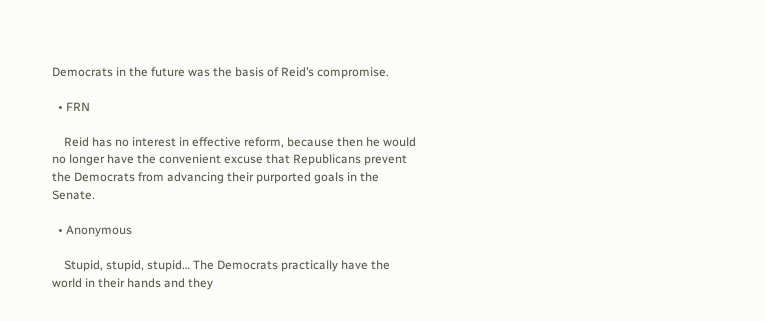Democrats in the future was the basis of Reid’s compromise.

  • FRN

    Reid has no interest in effective reform, because then he would no longer have the convenient excuse that Republicans prevent the Democrats from advancing their purported goals in the Senate.

  • Anonymous

    Stupid, stupid, stupid… The Democrats practically have the world in their hands and they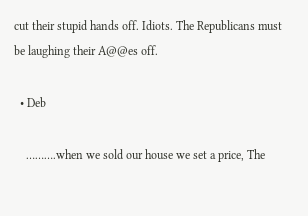cut their stupid hands off. Idiots. The Republicans must be laughing their A@@es off.

  • Deb

    ……….when we sold our house we set a price, The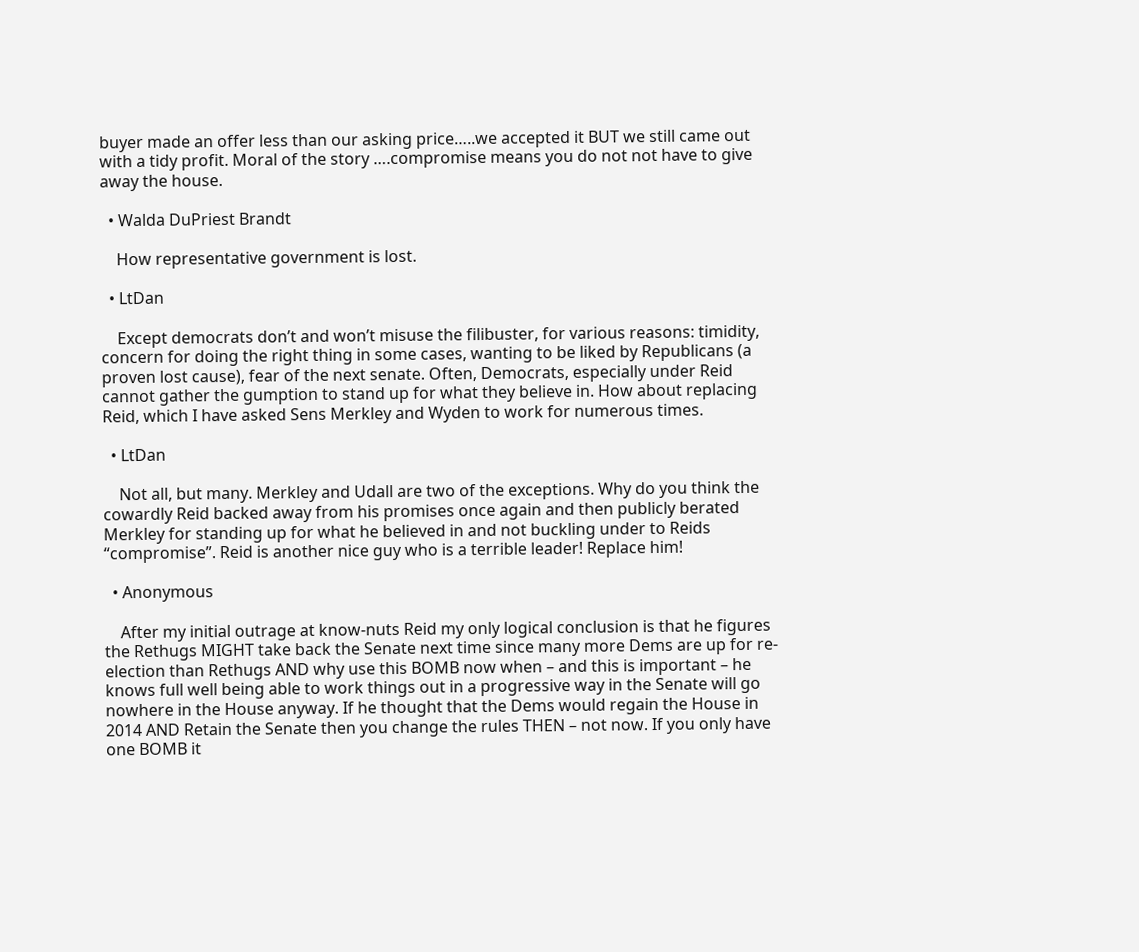buyer made an offer less than our asking price…..we accepted it BUT we still came out with a tidy profit. Moral of the story ….compromise means you do not not have to give away the house.

  • Walda DuPriest Brandt

    How representative government is lost.

  • LtDan

    Except democrats don’t and won’t misuse the filibuster, for various reasons: timidity, concern for doing the right thing in some cases, wanting to be liked by Republicans (a proven lost cause), fear of the next senate. Often, Democrats, especially under Reid cannot gather the gumption to stand up for what they believe in. How about replacing Reid, which I have asked Sens Merkley and Wyden to work for numerous times.

  • LtDan

    Not all, but many. Merkley and Udall are two of the exceptions. Why do you think the cowardly Reid backed away from his promises once again and then publicly berated Merkley for standing up for what he believed in and not buckling under to Reids “compromise”. Reid is another nice guy who is a terrible leader! Replace him!

  • Anonymous

    After my initial outrage at know-nuts Reid my only logical conclusion is that he figures the Rethugs MIGHT take back the Senate next time since many more Dems are up for re-election than Rethugs AND why use this BOMB now when – and this is important – he knows full well being able to work things out in a progressive way in the Senate will go nowhere in the House anyway. If he thought that the Dems would regain the House in 2014 AND Retain the Senate then you change the rules THEN – not now. If you only have one BOMB it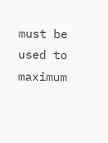must be used to maximum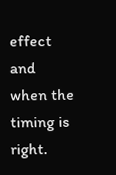effect and when the timing is right.